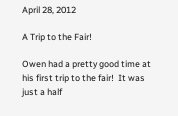April 28, 2012

A Trip to the Fair!

Owen had a pretty good time at his first trip to the fair!  It was just a half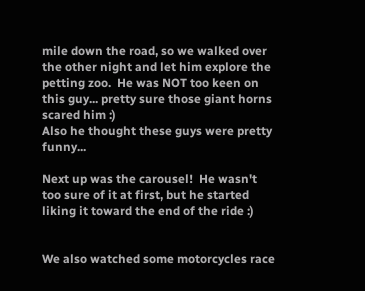mile down the road, so we walked over the other night and let him explore the petting zoo.  He was NOT too keen on this guy... pretty sure those giant horns scared him :)
Also he thought these guys were pretty funny...

Next up was the carousel!  He wasn't too sure of it at first, but he started liking it toward the end of the ride :)


We also watched some motorcycles race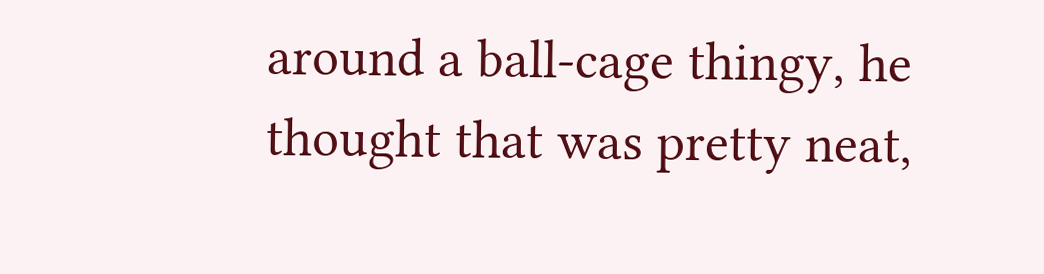around a ball-cage thingy, he thought that was pretty neat,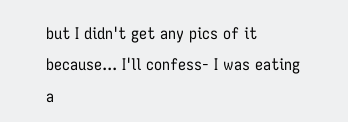but I didn't get any pics of it because... I'll confess- I was eating a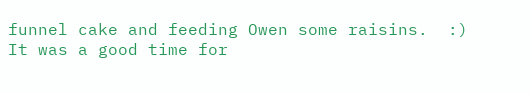funnel cake and feeding Owen some raisins.  :)
It was a good time for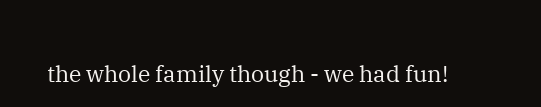the whole family though - we had fun!